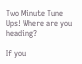Two Minute Tune Ups! Where are you heading?

If you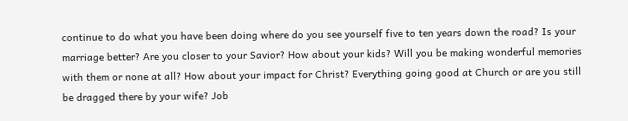continue to do what you have been doing where do you see yourself five to ten years down the road? Is your marriage better? Are you closer to your Savior? How about your kids? Will you be making wonderful memories with them or none at all? How about your impact for Christ? Everything going good at Church or are you still be dragged there by your wife? Job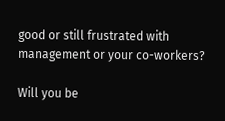good or still frustrated with management or your co-workers?

Will you be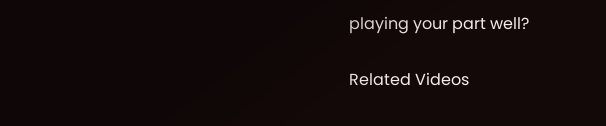playing your part well?

Related Videos